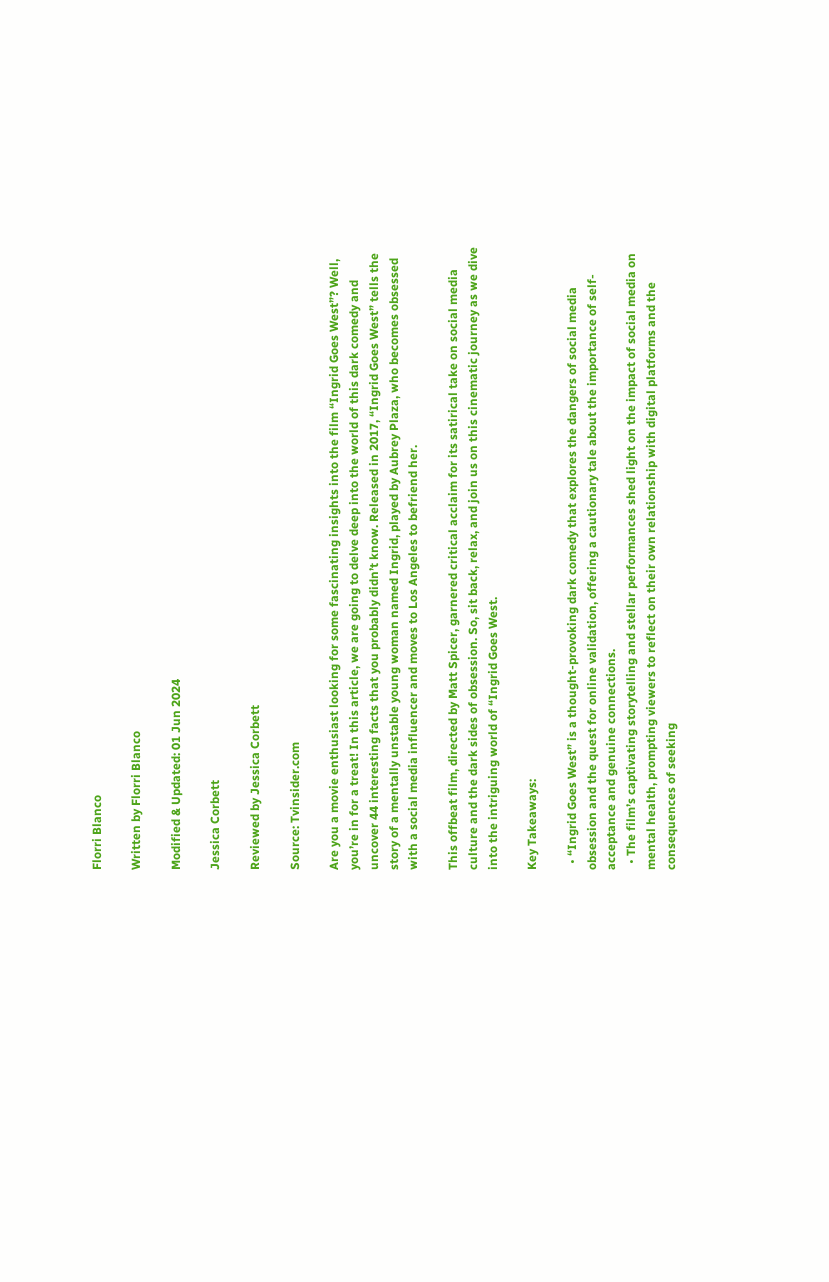Florri Blanco

Written by Florri Blanco

Modified & Updated: 01 Jun 2024

Jessica Corbett

Reviewed by Jessica Corbett

Source: Tvinsider.com

Are you a movie enthusiast looking for some fascinating insights into the film “Ingrid Goes West”? Well, you’re in for a treat! In this article, we are going to delve deep into the world of this dark comedy and uncover 44 interesting facts that you probably didn’t know. Released in 2017, “Ingrid Goes West” tells the story of a mentally unstable young woman named Ingrid, played by Aubrey Plaza, who becomes obsessed with a social media influencer and moves to Los Angeles to befriend her.

This offbeat film, directed by Matt Spicer, garnered critical acclaim for its satirical take on social media culture and the dark sides of obsession. So, sit back, relax, and join us on this cinematic journey as we dive into the intriguing world of “Ingrid Goes West.

Key Takeaways:

  • “Ingrid Goes West” is a thought-provoking dark comedy that explores the dangers of social media obsession and the quest for online validation, offering a cautionary tale about the importance of self-acceptance and genuine connections.
  • The film’s captivating storytelling and stellar performances shed light on the impact of social media on mental health, prompting viewers to reflect on their own relationship with digital platforms and the consequences of seeking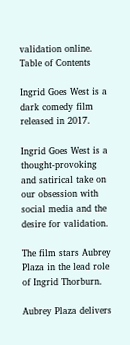validation online.
Table of Contents

Ingrid Goes West is a dark comedy film released in 2017.

Ingrid Goes West is a thought-provoking and satirical take on our obsession with social media and the desire for validation.

The film stars Aubrey Plaza in the lead role of Ingrid Thorburn.

Aubrey Plaza delivers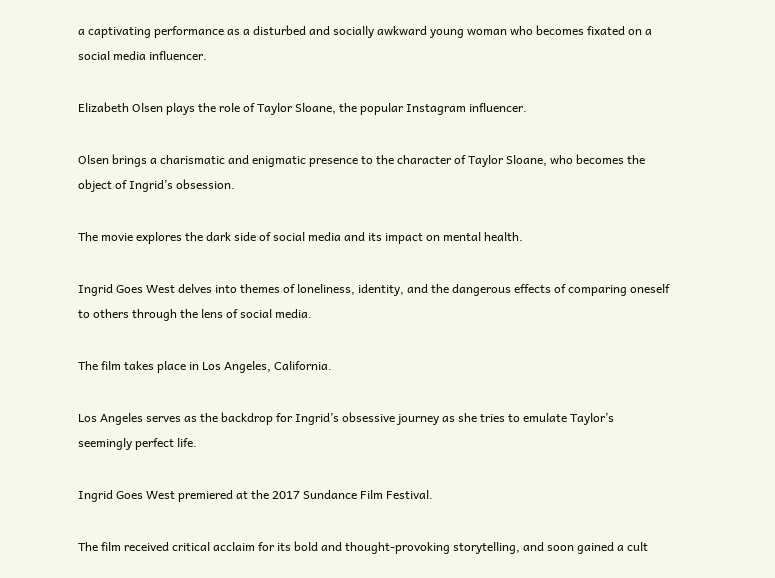a captivating performance as a disturbed and socially awkward young woman who becomes fixated on a social media influencer.

Elizabeth Olsen plays the role of Taylor Sloane, the popular Instagram influencer.

Olsen brings a charismatic and enigmatic presence to the character of Taylor Sloane, who becomes the object of Ingrid’s obsession.

The movie explores the dark side of social media and its impact on mental health.

Ingrid Goes West delves into themes of loneliness, identity, and the dangerous effects of comparing oneself to others through the lens of social media.

The film takes place in Los Angeles, California.

Los Angeles serves as the backdrop for Ingrid’s obsessive journey as she tries to emulate Taylor’s seemingly perfect life.

Ingrid Goes West premiered at the 2017 Sundance Film Festival.

The film received critical acclaim for its bold and thought-provoking storytelling, and soon gained a cult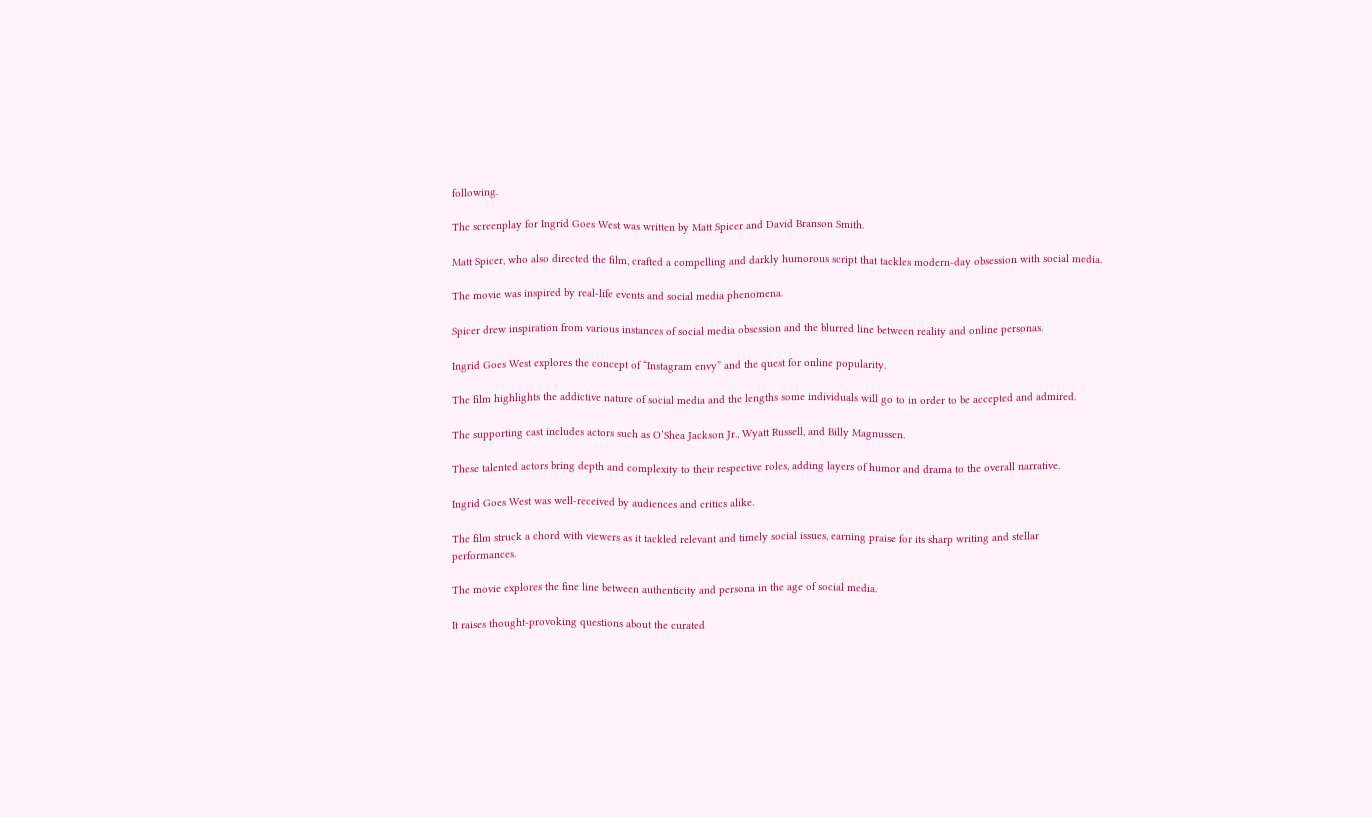following.

The screenplay for Ingrid Goes West was written by Matt Spicer and David Branson Smith.

Matt Spicer, who also directed the film, crafted a compelling and darkly humorous script that tackles modern-day obsession with social media.

The movie was inspired by real-life events and social media phenomena.

Spicer drew inspiration from various instances of social media obsession and the blurred line between reality and online personas.

Ingrid Goes West explores the concept of “Instagram envy” and the quest for online popularity.

The film highlights the addictive nature of social media and the lengths some individuals will go to in order to be accepted and admired.

The supporting cast includes actors such as O’Shea Jackson Jr., Wyatt Russell, and Billy Magnussen.

These talented actors bring depth and complexity to their respective roles, adding layers of humor and drama to the overall narrative.

Ingrid Goes West was well-received by audiences and critics alike.

The film struck a chord with viewers as it tackled relevant and timely social issues, earning praise for its sharp writing and stellar performances.

The movie explores the fine line between authenticity and persona in the age of social media.

It raises thought-provoking questions about the curated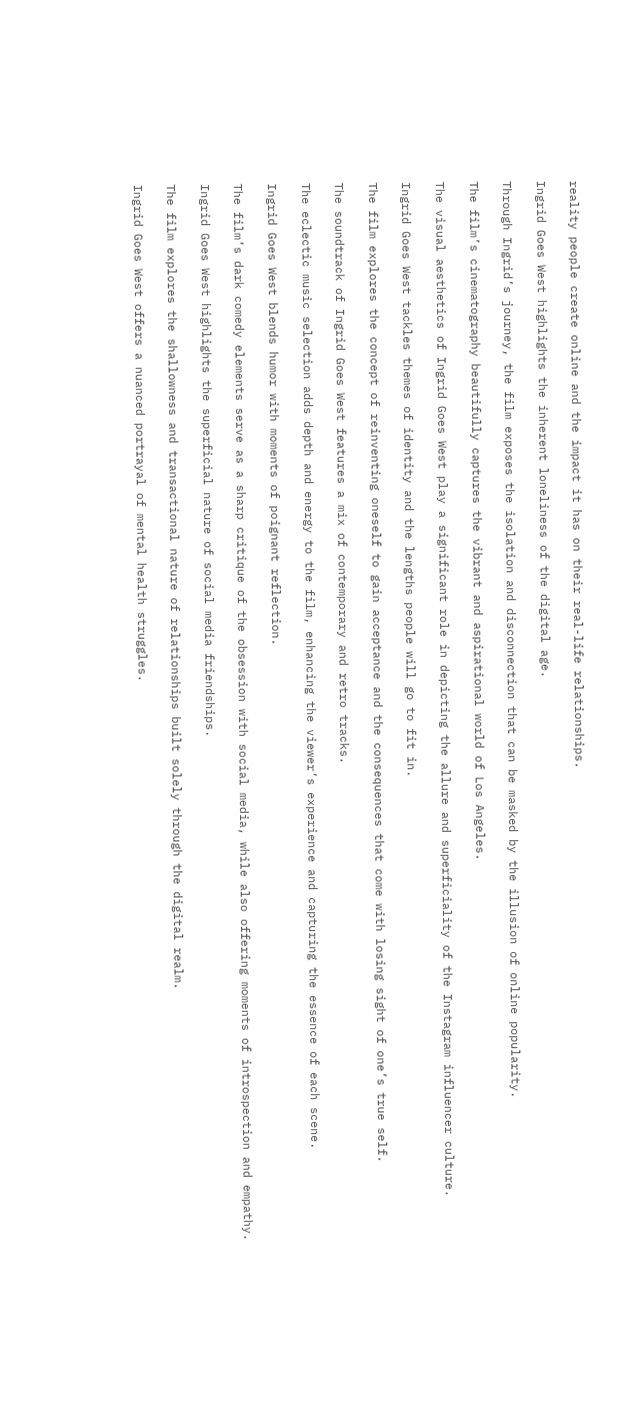reality people create online and the impact it has on their real-life relationships.

Ingrid Goes West highlights the inherent loneliness of the digital age.

Through Ingrid’s journey, the film exposes the isolation and disconnection that can be masked by the illusion of online popularity.

The film’s cinematography beautifully captures the vibrant and aspirational world of Los Angeles.

The visual aesthetics of Ingrid Goes West play a significant role in depicting the allure and superficiality of the Instagram influencer culture.

Ingrid Goes West tackles themes of identity and the lengths people will go to fit in.

The film explores the concept of reinventing oneself to gain acceptance and the consequences that come with losing sight of one’s true self.

The soundtrack of Ingrid Goes West features a mix of contemporary and retro tracks.

The eclectic music selection adds depth and energy to the film, enhancing the viewer’s experience and capturing the essence of each scene.

Ingrid Goes West blends humor with moments of poignant reflection.

The film’s dark comedy elements serve as a sharp critique of the obsession with social media, while also offering moments of introspection and empathy.

Ingrid Goes West highlights the superficial nature of social media friendships.

The film explores the shallowness and transactional nature of relationships built solely through the digital realm.

Ingrid Goes West offers a nuanced portrayal of mental health struggles.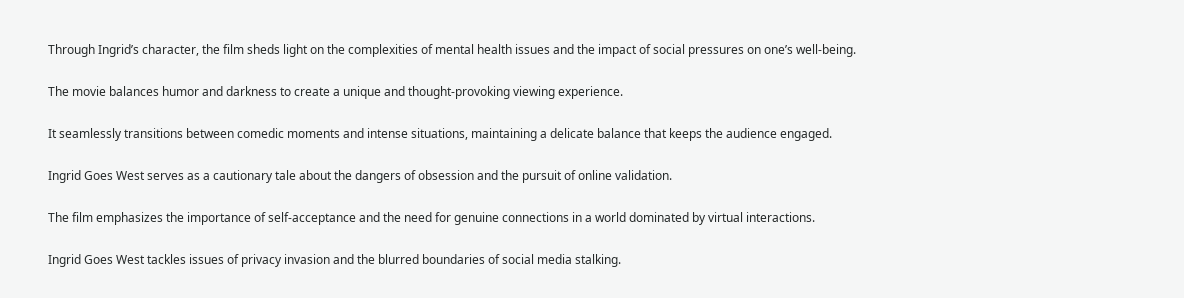Through Ingrid’s character, the film sheds light on the complexities of mental health issues and the impact of social pressures on one’s well-being.

The movie balances humor and darkness to create a unique and thought-provoking viewing experience.

It seamlessly transitions between comedic moments and intense situations, maintaining a delicate balance that keeps the audience engaged.

Ingrid Goes West serves as a cautionary tale about the dangers of obsession and the pursuit of online validation.

The film emphasizes the importance of self-acceptance and the need for genuine connections in a world dominated by virtual interactions.

Ingrid Goes West tackles issues of privacy invasion and the blurred boundaries of social media stalking.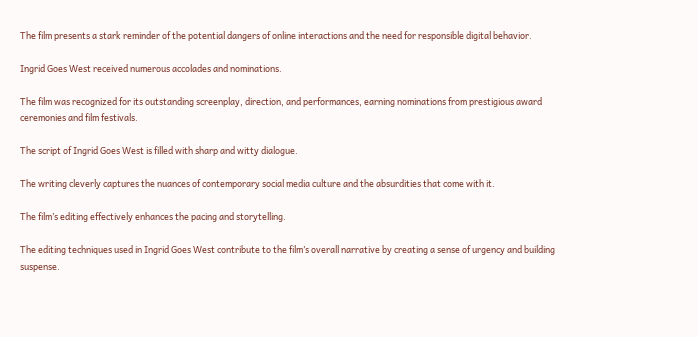The film presents a stark reminder of the potential dangers of online interactions and the need for responsible digital behavior.

Ingrid Goes West received numerous accolades and nominations.

The film was recognized for its outstanding screenplay, direction, and performances, earning nominations from prestigious award ceremonies and film festivals.

The script of Ingrid Goes West is filled with sharp and witty dialogue.

The writing cleverly captures the nuances of contemporary social media culture and the absurdities that come with it.

The film’s editing effectively enhances the pacing and storytelling.

The editing techniques used in Ingrid Goes West contribute to the film’s overall narrative by creating a sense of urgency and building suspense.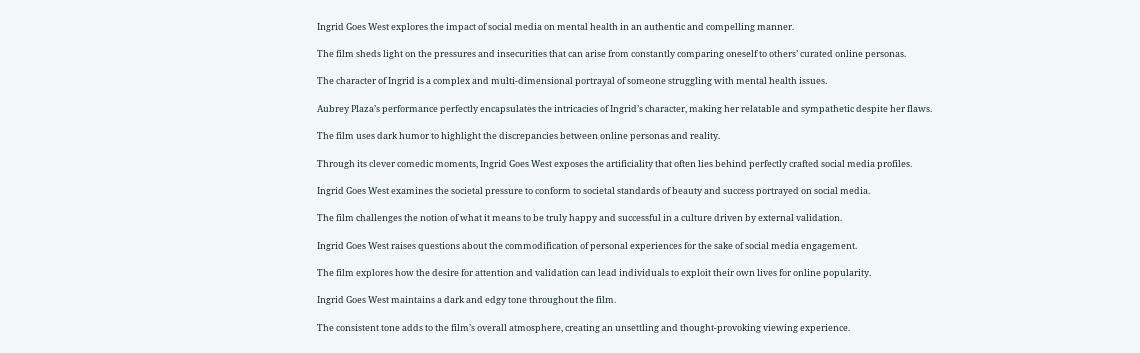Ingrid Goes West explores the impact of social media on mental health in an authentic and compelling manner.

The film sheds light on the pressures and insecurities that can arise from constantly comparing oneself to others’ curated online personas.

The character of Ingrid is a complex and multi-dimensional portrayal of someone struggling with mental health issues.

Aubrey Plaza’s performance perfectly encapsulates the intricacies of Ingrid’s character, making her relatable and sympathetic despite her flaws.

The film uses dark humor to highlight the discrepancies between online personas and reality.

Through its clever comedic moments, Ingrid Goes West exposes the artificiality that often lies behind perfectly crafted social media profiles.

Ingrid Goes West examines the societal pressure to conform to societal standards of beauty and success portrayed on social media.

The film challenges the notion of what it means to be truly happy and successful in a culture driven by external validation.

Ingrid Goes West raises questions about the commodification of personal experiences for the sake of social media engagement.

The film explores how the desire for attention and validation can lead individuals to exploit their own lives for online popularity.

Ingrid Goes West maintains a dark and edgy tone throughout the film.

The consistent tone adds to the film’s overall atmosphere, creating an unsettling and thought-provoking viewing experience.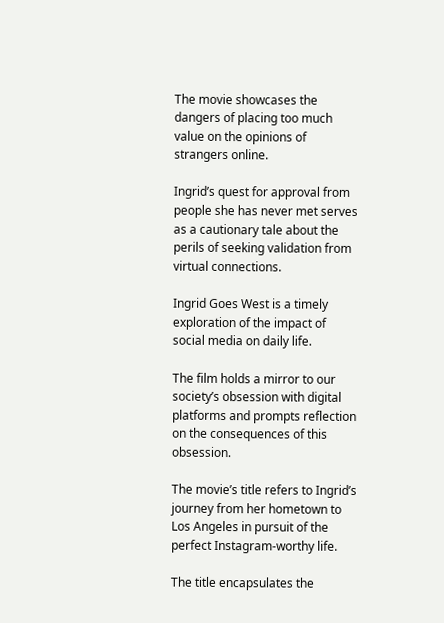The movie showcases the dangers of placing too much value on the opinions of strangers online.

Ingrid’s quest for approval from people she has never met serves as a cautionary tale about the perils of seeking validation from virtual connections.

Ingrid Goes West is a timely exploration of the impact of social media on daily life.

The film holds a mirror to our society’s obsession with digital platforms and prompts reflection on the consequences of this obsession.

The movie’s title refers to Ingrid’s journey from her hometown to Los Angeles in pursuit of the perfect Instagram-worthy life.

The title encapsulates the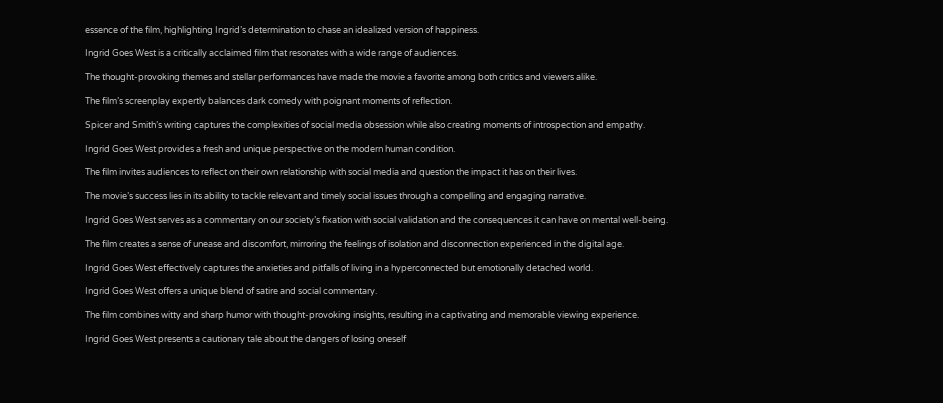essence of the film, highlighting Ingrid’s determination to chase an idealized version of happiness.

Ingrid Goes West is a critically acclaimed film that resonates with a wide range of audiences.

The thought-provoking themes and stellar performances have made the movie a favorite among both critics and viewers alike.

The film’s screenplay expertly balances dark comedy with poignant moments of reflection.

Spicer and Smith’s writing captures the complexities of social media obsession while also creating moments of introspection and empathy.

Ingrid Goes West provides a fresh and unique perspective on the modern human condition.

The film invites audiences to reflect on their own relationship with social media and question the impact it has on their lives.

The movie’s success lies in its ability to tackle relevant and timely social issues through a compelling and engaging narrative.

Ingrid Goes West serves as a commentary on our society’s fixation with social validation and the consequences it can have on mental well-being.

The film creates a sense of unease and discomfort, mirroring the feelings of isolation and disconnection experienced in the digital age.

Ingrid Goes West effectively captures the anxieties and pitfalls of living in a hyperconnected but emotionally detached world.

Ingrid Goes West offers a unique blend of satire and social commentary.

The film combines witty and sharp humor with thought-provoking insights, resulting in a captivating and memorable viewing experience.

Ingrid Goes West presents a cautionary tale about the dangers of losing oneself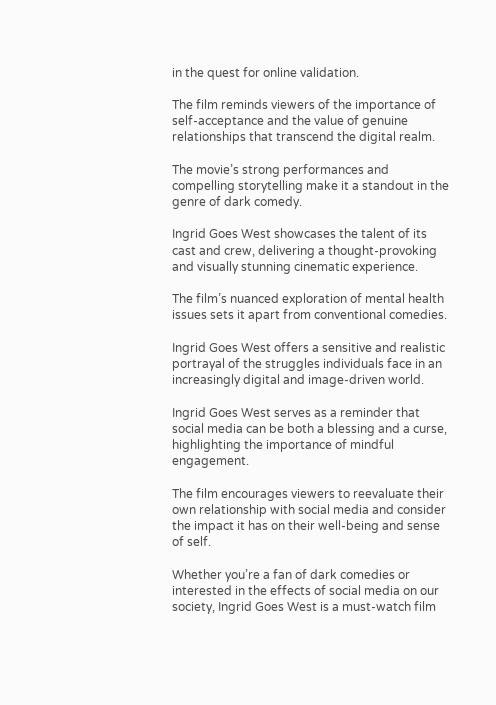in the quest for online validation.

The film reminds viewers of the importance of self-acceptance and the value of genuine relationships that transcend the digital realm.

The movie’s strong performances and compelling storytelling make it a standout in the genre of dark comedy.

Ingrid Goes West showcases the talent of its cast and crew, delivering a thought-provoking and visually stunning cinematic experience.

The film’s nuanced exploration of mental health issues sets it apart from conventional comedies.

Ingrid Goes West offers a sensitive and realistic portrayal of the struggles individuals face in an increasingly digital and image-driven world.

Ingrid Goes West serves as a reminder that social media can be both a blessing and a curse, highlighting the importance of mindful engagement.

The film encourages viewers to reevaluate their own relationship with social media and consider the impact it has on their well-being and sense of self.

Whether you’re a fan of dark comedies or interested in the effects of social media on our society, Ingrid Goes West is a must-watch film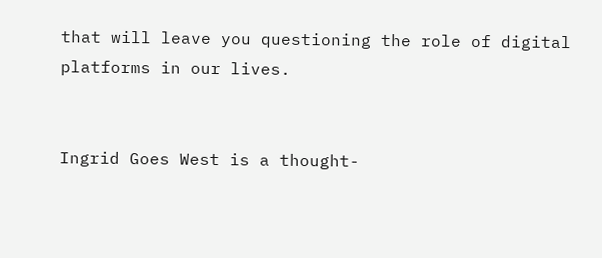that will leave you questioning the role of digital platforms in our lives.


Ingrid Goes West is a thought-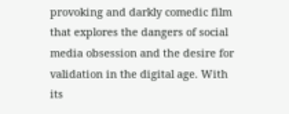provoking and darkly comedic film that explores the dangers of social media obsession and the desire for validation in the digital age. With its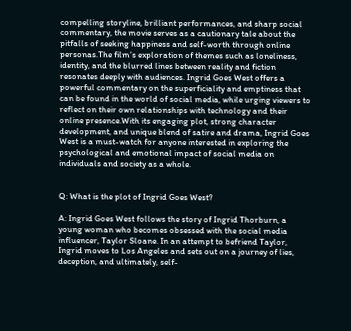compelling storyline, brilliant performances, and sharp social commentary, the movie serves as a cautionary tale about the pitfalls of seeking happiness and self-worth through online personas.The film’s exploration of themes such as loneliness, identity, and the blurred lines between reality and fiction resonates deeply with audiences. Ingrid Goes West offers a powerful commentary on the superficiality and emptiness that can be found in the world of social media, while urging viewers to reflect on their own relationships with technology and their online presence.With its engaging plot, strong character development, and unique blend of satire and drama, Ingrid Goes West is a must-watch for anyone interested in exploring the psychological and emotional impact of social media on individuals and society as a whole.


Q: What is the plot of Ingrid Goes West?

A: Ingrid Goes West follows the story of Ingrid Thorburn, a young woman who becomes obsessed with the social media influencer, Taylor Sloane. In an attempt to befriend Taylor, Ingrid moves to Los Angeles and sets out on a journey of lies, deception, and ultimately, self-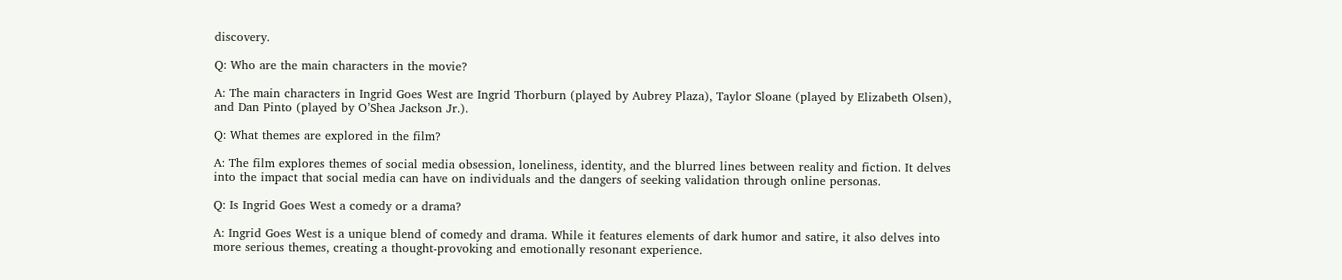discovery.

Q: Who are the main characters in the movie?

A: The main characters in Ingrid Goes West are Ingrid Thorburn (played by Aubrey Plaza), Taylor Sloane (played by Elizabeth Olsen), and Dan Pinto (played by O’Shea Jackson Jr.).

Q: What themes are explored in the film?

A: The film explores themes of social media obsession, loneliness, identity, and the blurred lines between reality and fiction. It delves into the impact that social media can have on individuals and the dangers of seeking validation through online personas.

Q: Is Ingrid Goes West a comedy or a drama?

A: Ingrid Goes West is a unique blend of comedy and drama. While it features elements of dark humor and satire, it also delves into more serious themes, creating a thought-provoking and emotionally resonant experience.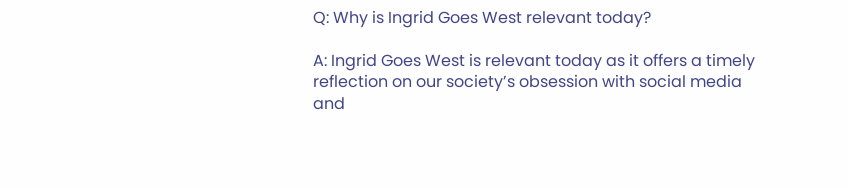Q: Why is Ingrid Goes West relevant today?

A: Ingrid Goes West is relevant today as it offers a timely reflection on our society’s obsession with social media and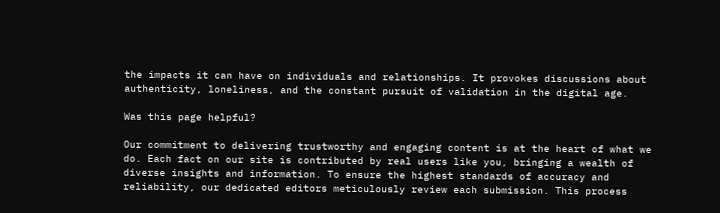the impacts it can have on individuals and relationships. It provokes discussions about authenticity, loneliness, and the constant pursuit of validation in the digital age.

Was this page helpful?

Our commitment to delivering trustworthy and engaging content is at the heart of what we do. Each fact on our site is contributed by real users like you, bringing a wealth of diverse insights and information. To ensure the highest standards of accuracy and reliability, our dedicated editors meticulously review each submission. This process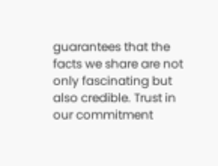guarantees that the facts we share are not only fascinating but also credible. Trust in our commitment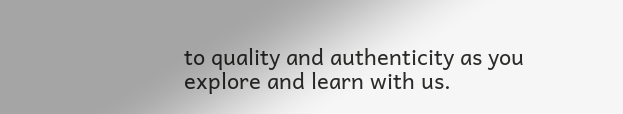to quality and authenticity as you explore and learn with us.